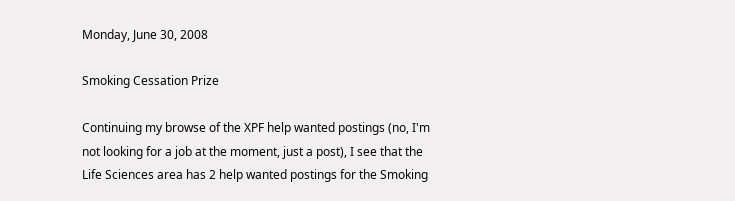Monday, June 30, 2008

Smoking Cessation Prize

Continuing my browse of the XPF help wanted postings (no, I'm not looking for a job at the moment, just a post), I see that the Life Sciences area has 2 help wanted postings for the Smoking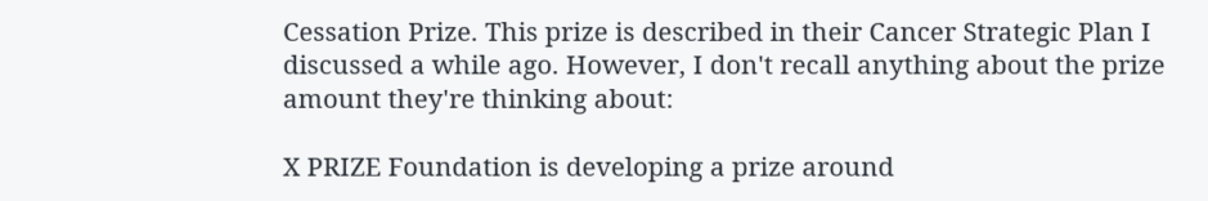Cessation Prize. This prize is described in their Cancer Strategic Plan I discussed a while ago. However, I don't recall anything about the prize amount they're thinking about:

X PRIZE Foundation is developing a prize around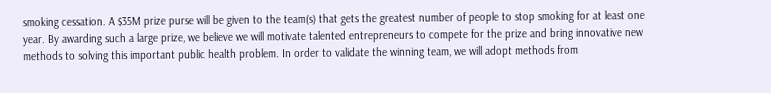smoking cessation. A $35M prize purse will be given to the team(s) that gets the greatest number of people to stop smoking for at least one year. By awarding such a large prize, we believe we will motivate talented entrepreneurs to compete for the prize and bring innovative new methods to solving this important public health problem. In order to validate the winning team, we will adopt methods from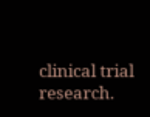clinical trial research.